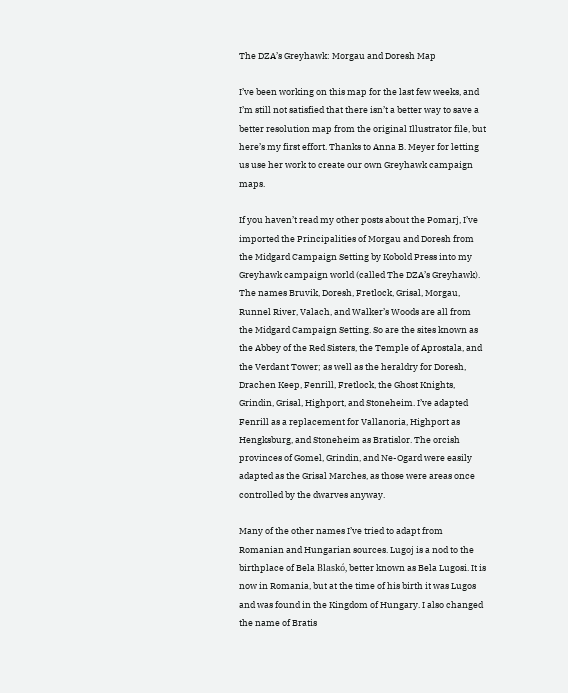The DZA’s Greyhawk: Morgau and Doresh Map

I’ve been working on this map for the last few weeks, and I’m still not satisfied that there isn’t a better way to save a better resolution map from the original Illustrator file, but here’s my first effort. Thanks to Anna B. Meyer for letting us use her work to create our own Greyhawk campaign maps.

If you haven’t read my other posts about the Pomarj, I’ve imported the Principalities of Morgau and Doresh from the Midgard Campaign Setting by Kobold Press into my Greyhawk campaign world (called The DZA’s Greyhawk). The names Bruvik, Doresh, Fretlock, Grisal, Morgau, Runnel River, Valach, and Walker’s Woods are all from the Midgard Campaign Setting. So are the sites known as the Abbey of the Red Sisters, the Temple of Aprostala, and the Verdant Tower; as well as the heraldry for Doresh, Drachen Keep, Fenrill, Fretlock, the Ghost Knights, Grindin, Grisal, Highport, and Stoneheim. I’ve adapted Fenrill as a replacement for Vallanoria, Highport as Hengksburg, and Stoneheim as Bratislor. The orcish provinces of Gomel, Grindin, and Ne-Ogard were easily adapted as the Grisal Marches, as those were areas once controlled by the dwarves anyway.

Many of the other names I’ve tried to adapt from Romanian and Hungarian sources. Lugoj is a nod to the birthplace of Bela Blaskó, better known as Bela Lugosi. It is now in Romania, but at the time of his birth it was Lugos and was found in the Kingdom of Hungary. I also changed the name of Bratis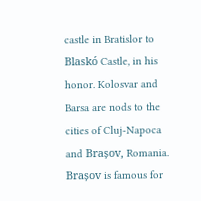castle in Bratislor to Blaskó Castle, in his honor. Kolosvar and Barsa are nods to the cities of Cluj-Napoca and Brașov, Romania. Brașov is famous for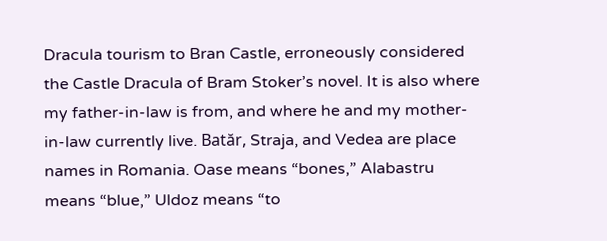Dracula tourism to Bran Castle, erroneously considered the Castle Dracula of Bram Stoker’s novel. It is also where my father-in-law is from, and where he and my mother-in-law currently live. Batăr, Straja, and Vedea are place names in Romania. Oase means “bones,” Alabastru means “blue,” Uldoz means “to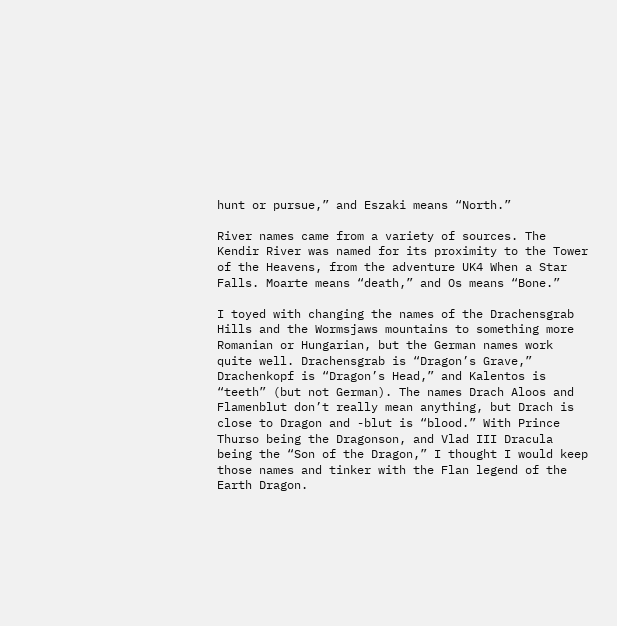hunt or pursue,” and Eszaki means “North.”

River names came from a variety of sources. The Kendir River was named for its proximity to the Tower of the Heavens, from the adventure UK4 When a Star Falls. Moarte means “death,” and Os means “Bone.”

I toyed with changing the names of the Drachensgrab Hills and the Wormsjaws mountains to something more Romanian or Hungarian, but the German names work quite well. Drachensgrab is “Dragon’s Grave,” Drachenkopf is “Dragon’s Head,” and Kalentos is “teeth” (but not German). The names Drach Aloos and Flamenblut don’t really mean anything, but Drach is close to Dragon and -blut is “blood.” With Prince Thurso being the Dragonson, and Vlad III Dracula being the “Son of the Dragon,” I thought I would keep those names and tinker with the Flan legend of the Earth Dragon.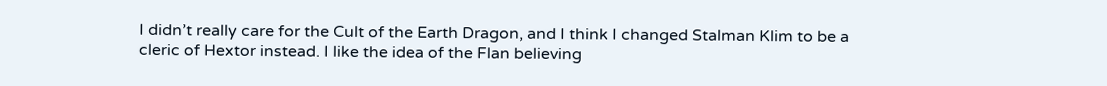I didn’t really care for the Cult of the Earth Dragon, and I think I changed Stalman Klim to be a cleric of Hextor instead. I like the idea of the Flan believing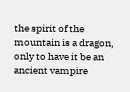the spirit of the mountain is a dragon, only to have it be an ancient vampire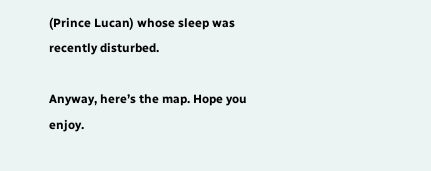(Prince Lucan) whose sleep was recently disturbed.

Anyway, here’s the map. Hope you enjoy.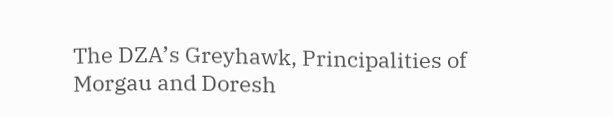The DZA’s Greyhawk, Principalities of Morgau and Doresh